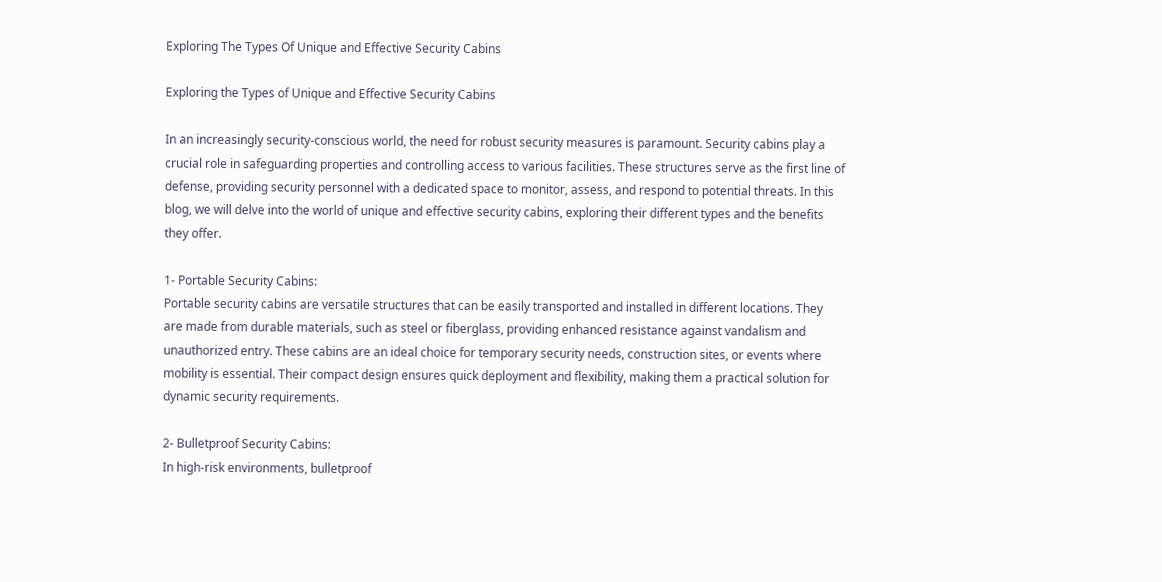Exploring The Types Of Unique and Effective Security Cabins

Exploring the Types of Unique and Effective Security Cabins

In an increasingly security-conscious world, the need for robust security measures is paramount. Security cabins play a crucial role in safeguarding properties and controlling access to various facilities. These structures serve as the first line of defense, providing security personnel with a dedicated space to monitor, assess, and respond to potential threats. In this blog, we will delve into the world of unique and effective security cabins, exploring their different types and the benefits they offer.

1- Portable Security Cabins:
Portable security cabins are versatile structures that can be easily transported and installed in different locations. They are made from durable materials, such as steel or fiberglass, providing enhanced resistance against vandalism and unauthorized entry. These cabins are an ideal choice for temporary security needs, construction sites, or events where mobility is essential. Their compact design ensures quick deployment and flexibility, making them a practical solution for dynamic security requirements.

2- Bulletproof Security Cabins:
In high-risk environments, bulletproof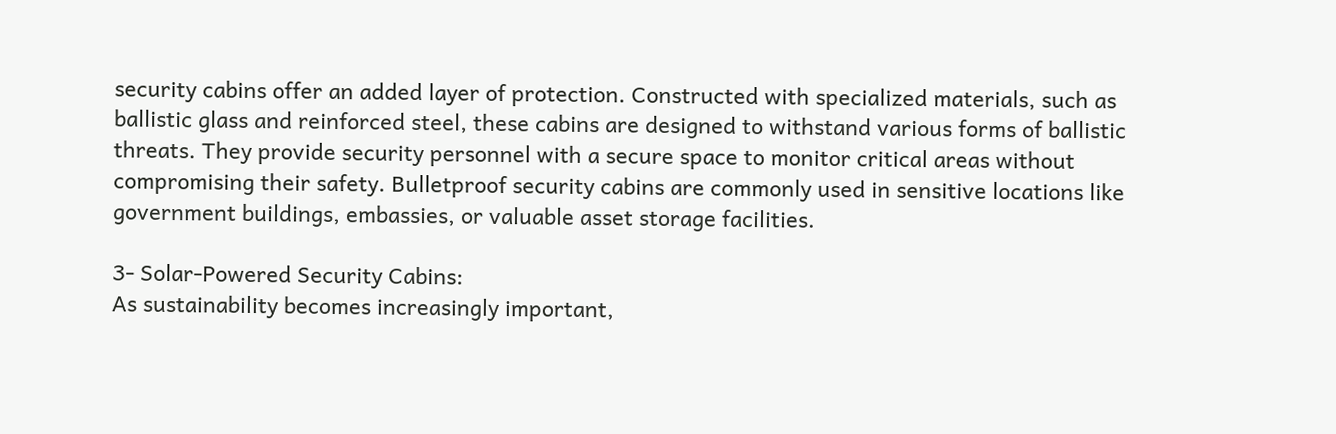security cabins offer an added layer of protection. Constructed with specialized materials, such as ballistic glass and reinforced steel, these cabins are designed to withstand various forms of ballistic threats. They provide security personnel with a secure space to monitor critical areas without compromising their safety. Bulletproof security cabins are commonly used in sensitive locations like government buildings, embassies, or valuable asset storage facilities.

3- Solar-Powered Security Cabins:
As sustainability becomes increasingly important,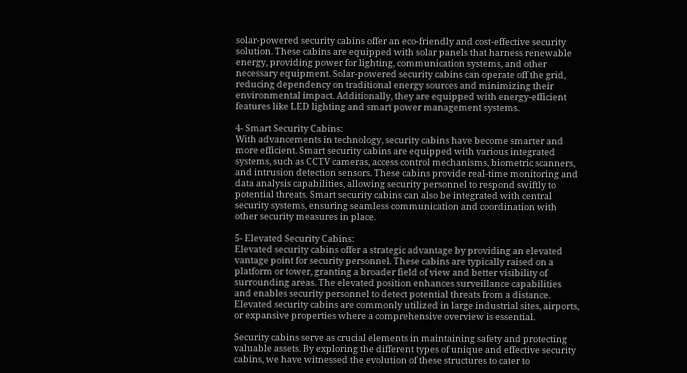solar-powered security cabins offer an eco-friendly and cost-effective security solution. These cabins are equipped with solar panels that harness renewable energy, providing power for lighting, communication systems, and other necessary equipment. Solar-powered security cabins can operate off the grid, reducing dependency on traditional energy sources and minimizing their environmental impact. Additionally, they are equipped with energy-efficient features like LED lighting and smart power management systems.

4- Smart Security Cabins:
With advancements in technology, security cabins have become smarter and more efficient. Smart security cabins are equipped with various integrated systems, such as CCTV cameras, access control mechanisms, biometric scanners, and intrusion detection sensors. These cabins provide real-time monitoring and data analysis capabilities, allowing security personnel to respond swiftly to potential threats. Smart security cabins can also be integrated with central security systems, ensuring seamless communication and coordination with other security measures in place.

5- Elevated Security Cabins:
Elevated security cabins offer a strategic advantage by providing an elevated vantage point for security personnel. These cabins are typically raised on a platform or tower, granting a broader field of view and better visibility of surrounding areas. The elevated position enhances surveillance capabilities and enables security personnel to detect potential threats from a distance. Elevated security cabins are commonly utilized in large industrial sites, airports, or expansive properties where a comprehensive overview is essential.

Security cabins serve as crucial elements in maintaining safety and protecting valuable assets. By exploring the different types of unique and effective security cabins, we have witnessed the evolution of these structures to cater to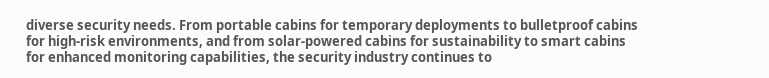diverse security needs. From portable cabins for temporary deployments to bulletproof cabins for high-risk environments, and from solar-powered cabins for sustainability to smart cabins for enhanced monitoring capabilities, the security industry continues to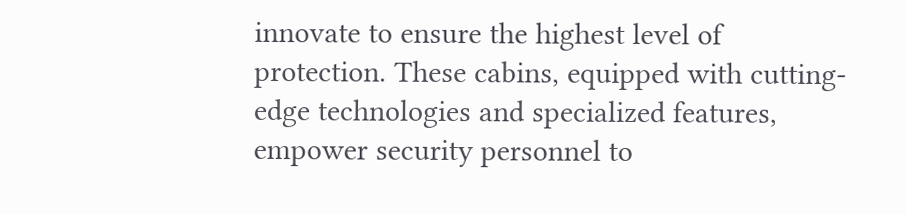innovate to ensure the highest level of protection. These cabins, equipped with cutting-edge technologies and specialized features, empower security personnel to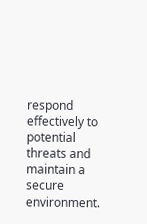respond effectively to potential threats and maintain a secure environment.